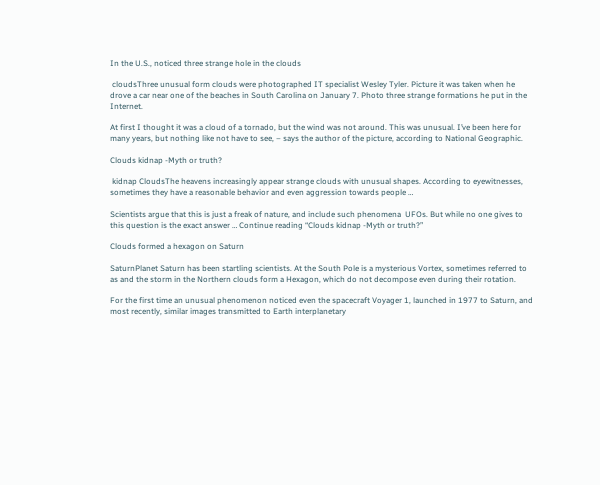In the U.S., noticed three strange hole in the clouds

 cloudsThree unusual form clouds were photographed IT specialist Wesley Tyler. Picture it was taken when he drove a car near one of the beaches in South Carolina on January 7. Photo three strange formations he put in the Internet.

At first I thought it was a cloud of a tornado, but the wind was not around. This was unusual. I’ve been here for many years, but nothing like not have to see, – says the author of the picture, according to National Geographic.

Clouds kidnap -Myth or truth?

 kidnap CloudsThe heavens increasingly appear strange clouds with unusual shapes. According to eyewitnesses, sometimes they have a reasonable behavior and even aggression towards people …

Scientists argue that this is just a freak of nature, and include such phenomena  UFOs. But while no one gives to this question is the exact answer … Continue reading “Clouds kidnap -Myth or truth?”

Clouds formed a hexagon on Saturn

SaturnPlanet Saturn has been startling scientists. At the South Pole is a mysterious Vortex, sometimes referred to as and the storm in the Northern clouds form a Hexagon, which do not decompose even during their rotation.

For the first time an unusual phenomenon noticed even the spacecraft Voyager 1, launched in 1977 to Saturn, and most recently, similar images transmitted to Earth interplanetary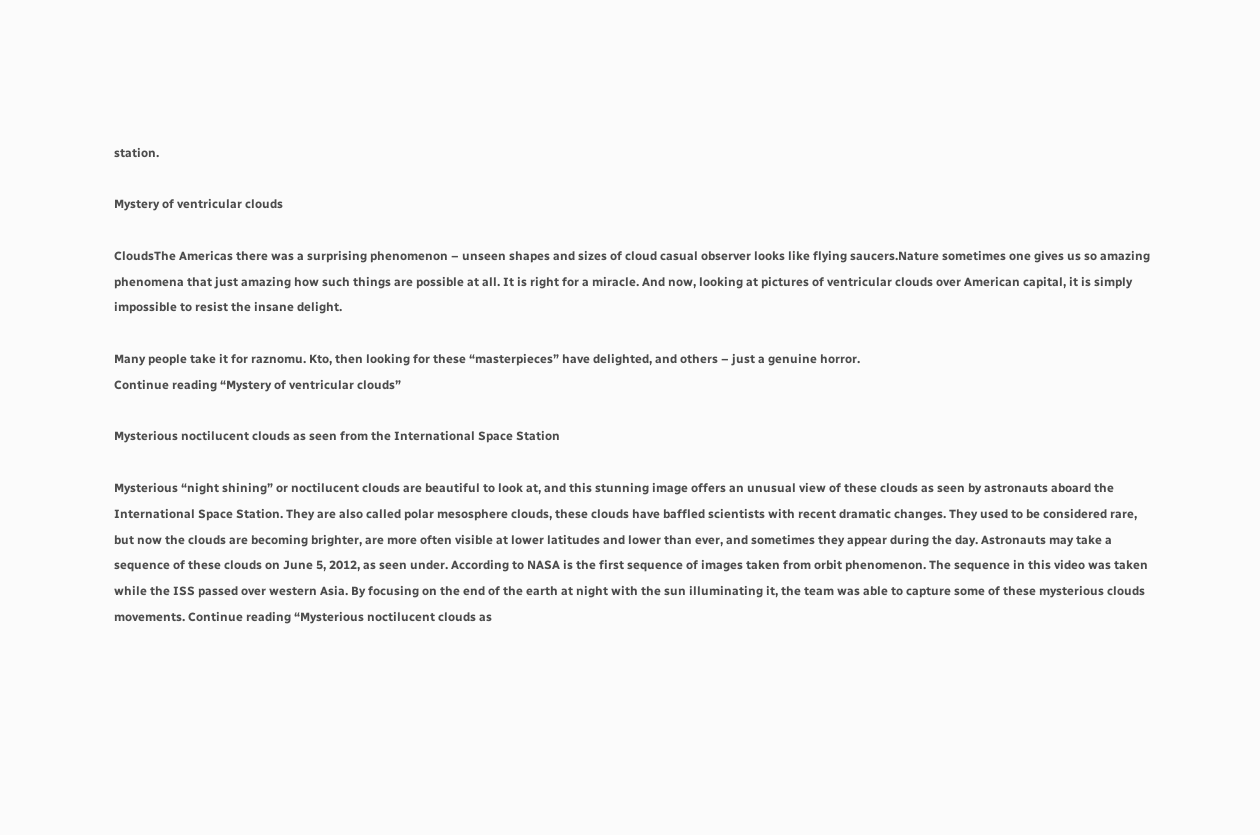station.

Mystery of ventricular clouds

CloudsThe Americas there was a surprising phenomenon – unseen shapes and sizes of cloud casual observer looks like flying saucers.Nature sometimes one gives us so amazing phenomena that just amazing how such things are possible at all. It is right for a miracle. And now, looking at pictures of ventricular clouds over American capital, it is simply impossible to resist the insane delight.

Many people take it for raznomu. Kto, then looking for these “masterpieces” have delighted, and others – just a genuine horror.
Continue reading “Mystery of ventricular clouds”

Mysterious noctilucent clouds as seen from the International Space Station

Mysterious “night shining” or noctilucent clouds are beautiful to look at, and this stunning image offers an unusual view of these clouds as seen by astronauts aboard the International Space Station. They are also called polar mesosphere clouds, these clouds have baffled scientists with recent dramatic changes. They used to be considered rare, but now the clouds are becoming brighter, are more often visible at lower latitudes and lower than ever, and sometimes they appear during the day. Astronauts may take a sequence of these clouds on June 5, 2012, as seen under. According to NASA is the first sequence of images taken from orbit phenomenon. The sequence in this video was taken while the ISS passed over western Asia. By focusing on the end of the earth at night with the sun illuminating it, the team was able to capture some of these mysterious clouds movements. Continue reading “Mysterious noctilucent clouds as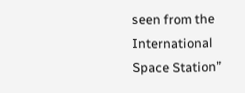seen from the International Space Station”